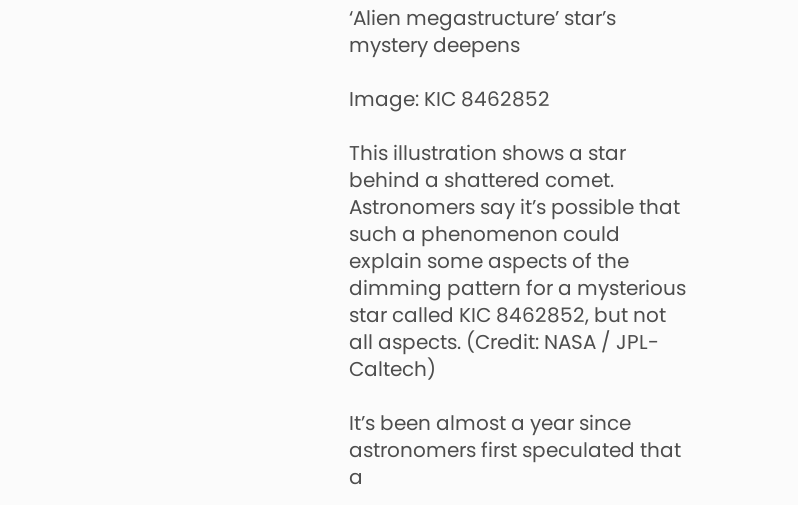‘Alien megastructure’ star’s mystery deepens

Image: KIC 8462852

This illustration shows a star behind a shattered comet. Astronomers say it’s possible that such a phenomenon could explain some aspects of the dimming pattern for a mysterious star called KIC 8462852, but not all aspects. (Credit: NASA / JPL-Caltech)

It’s been almost a year since astronomers first speculated that a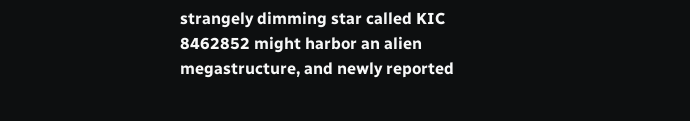strangely dimming star called KIC 8462852 might harbor an alien megastructure, and newly reported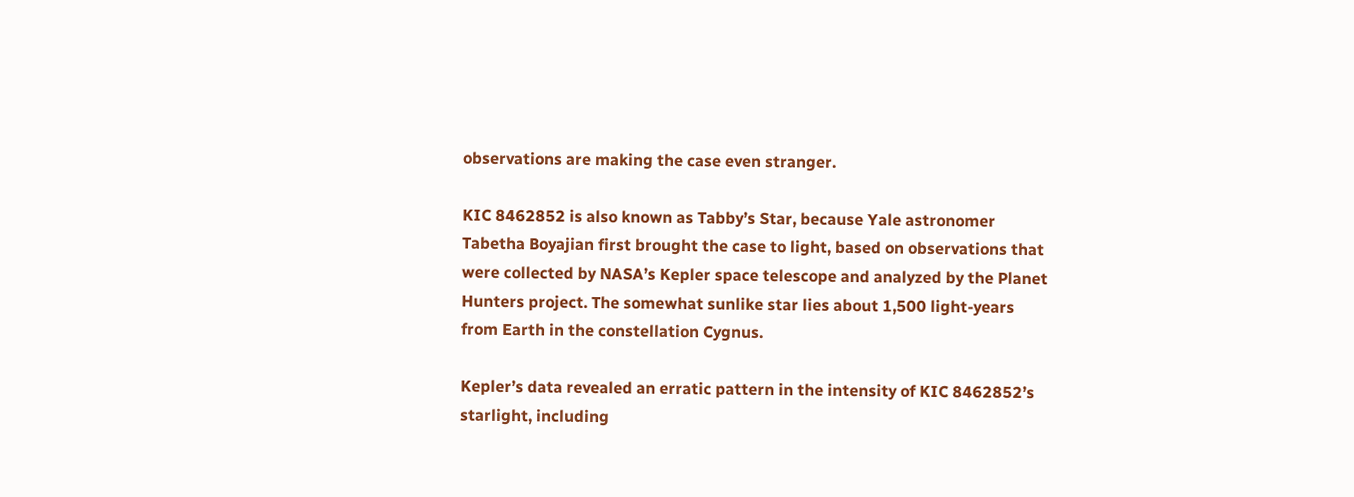observations are making the case even stranger.

KIC 8462852 is also known as Tabby’s Star, because Yale astronomer Tabetha Boyajian first brought the case to light, based on observations that were collected by NASA’s Kepler space telescope and analyzed by the Planet Hunters project. The somewhat sunlike star lies about 1,500 light-years from Earth in the constellation Cygnus.

Kepler’s data revealed an erratic pattern in the intensity of KIC 8462852’s starlight, including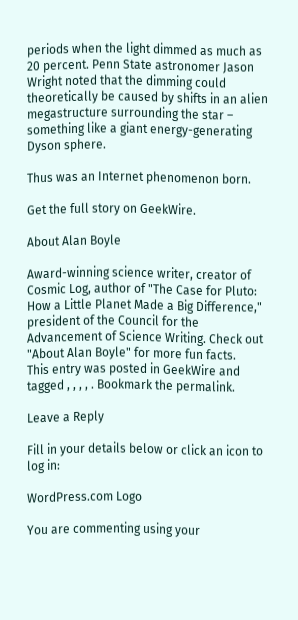periods when the light dimmed as much as 20 percent. Penn State astronomer Jason Wright noted that the dimming could theoretically be caused by shifts in an alien megastructure surrounding the star – something like a giant energy-generating Dyson sphere.

Thus was an Internet phenomenon born.

Get the full story on GeekWire.

About Alan Boyle

Award-winning science writer, creator of Cosmic Log, author of "The Case for Pluto: How a Little Planet Made a Big Difference," president of the Council for the Advancement of Science Writing. Check out "About Alan Boyle" for more fun facts.
This entry was posted in GeekWire and tagged , , , , . Bookmark the permalink.

Leave a Reply

Fill in your details below or click an icon to log in:

WordPress.com Logo

You are commenting using your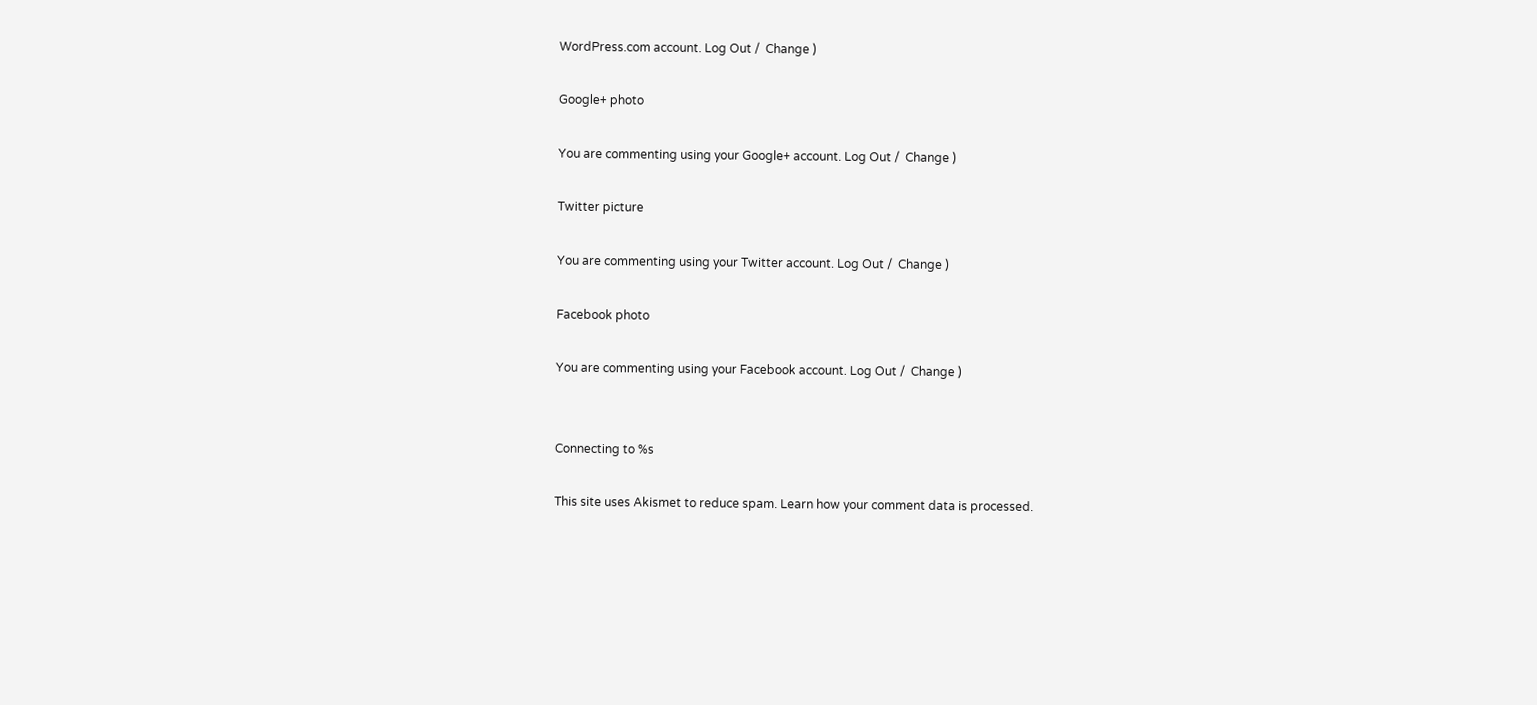WordPress.com account. Log Out /  Change )

Google+ photo

You are commenting using your Google+ account. Log Out /  Change )

Twitter picture

You are commenting using your Twitter account. Log Out /  Change )

Facebook photo

You are commenting using your Facebook account. Log Out /  Change )


Connecting to %s

This site uses Akismet to reduce spam. Learn how your comment data is processed.